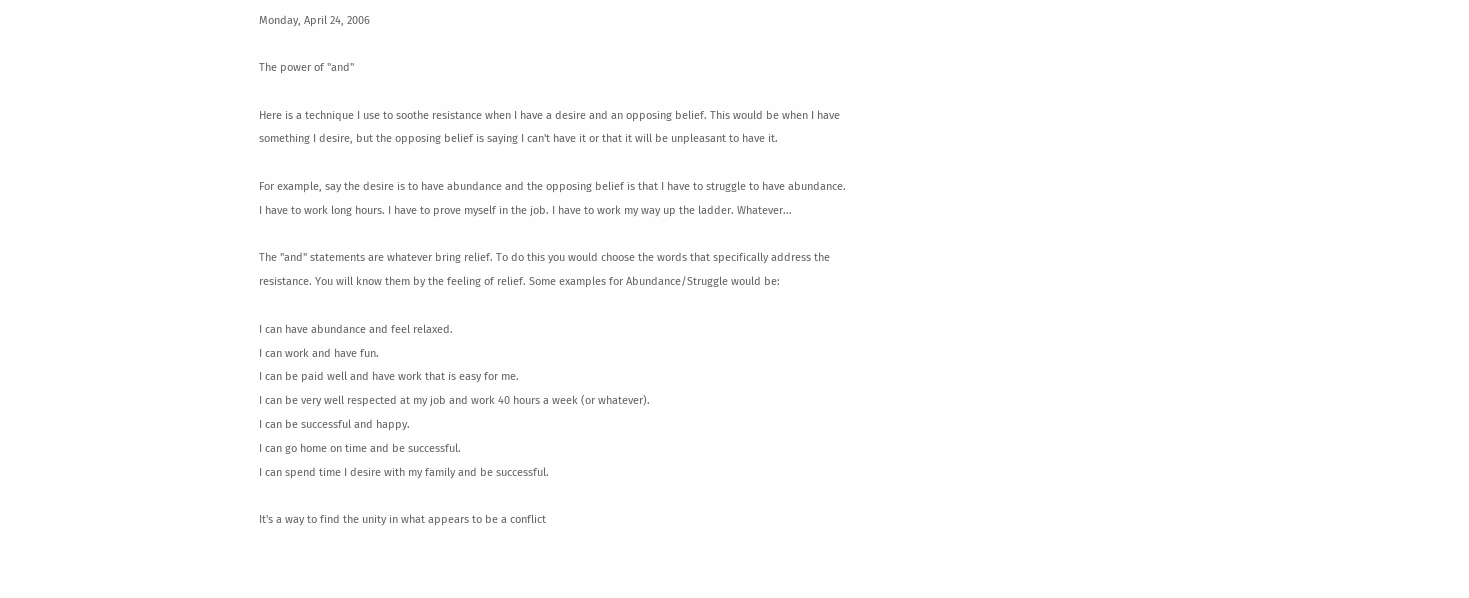Monday, April 24, 2006

The power of "and"

Here is a technique I use to soothe resistance when I have a desire and an opposing belief. This would be when I have something I desire, but the opposing belief is saying I can't have it or that it will be unpleasant to have it.

For example, say the desire is to have abundance and the opposing belief is that I have to struggle to have abundance. I have to work long hours. I have to prove myself in the job. I have to work my way up the ladder. Whatever...

The "and" statements are whatever bring relief. To do this you would choose the words that specifically address the resistance. You will know them by the feeling of relief. Some examples for Abundance/Struggle would be:

I can have abundance and feel relaxed.
I can work and have fun.
I can be paid well and have work that is easy for me.
I can be very well respected at my job and work 40 hours a week (or whatever).
I can be successful and happy.
I can go home on time and be successful.
I can spend time I desire with my family and be successful.

It's a way to find the unity in what appears to be a conflict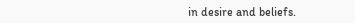in desire and beliefs.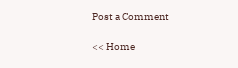Post a Comment

<< Home